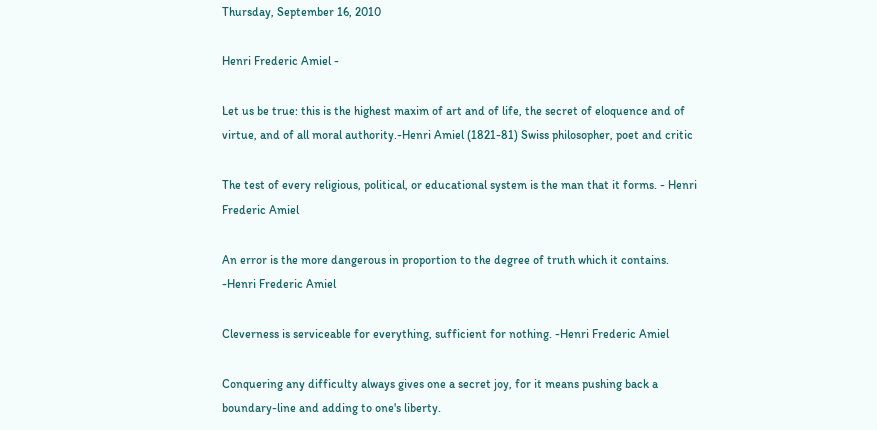Thursday, September 16, 2010

Henri Frederic Amiel -

Let us be true: this is the highest maxim of art and of life, the secret of eloquence and of virtue, and of all moral authority.-Henri Amiel (1821-81) Swiss philosopher, poet and critic

The test of every religious, political, or educational system is the man that it forms. - Henri Frederic Amiel

An error is the more dangerous in proportion to the degree of truth which it contains. -Henri Frederic Amiel

Cleverness is serviceable for everything, sufficient for nothing. -Henri Frederic Amiel

Conquering any difficulty always gives one a secret joy, for it means pushing back a boundary-line and adding to one's liberty.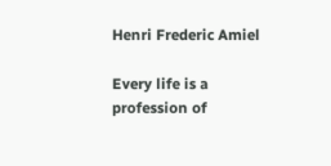Henri Frederic Amiel

Every life is a profession of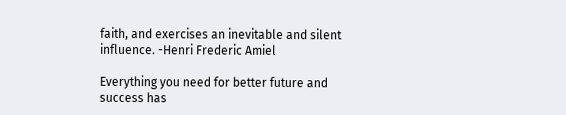faith, and exercises an inevitable and silent influence. -Henri Frederic Amiel

Everything you need for better future and success has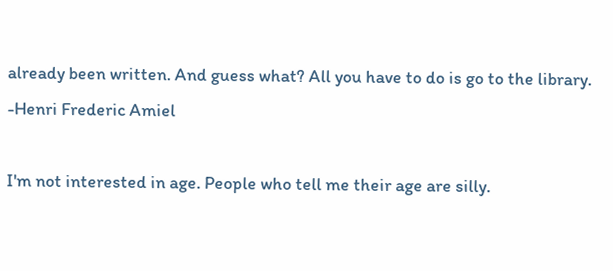already been written. And guess what? All you have to do is go to the library. -Henri Frederic Amiel

I'm not interested in age. People who tell me their age are silly.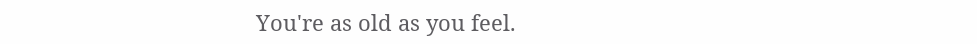You're as old as you feel.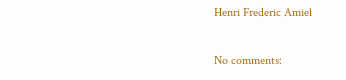Henri Frederic Amiel

No comments: